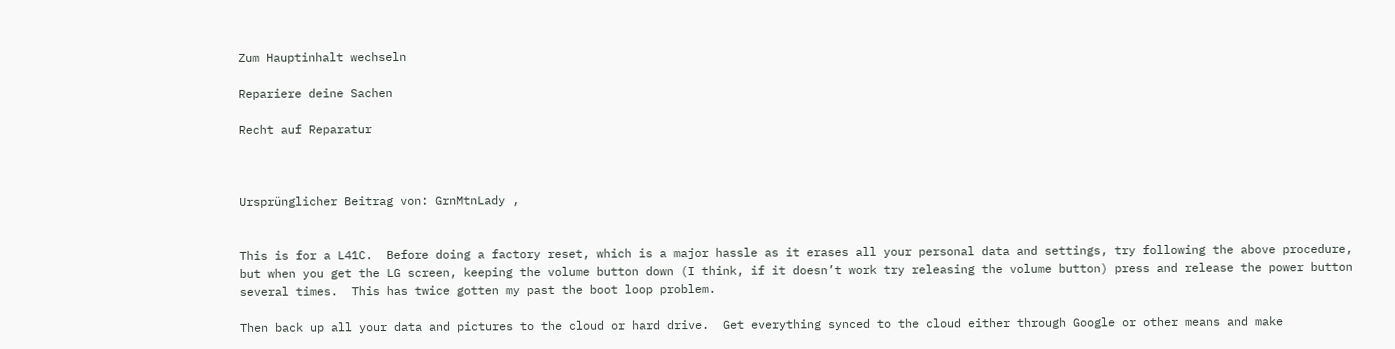Zum Hauptinhalt wechseln

Repariere deine Sachen

Recht auf Reparatur



Ursprünglicher Beitrag von: GrnMtnLady ,


This is for a L41C.  Before doing a factory reset, which is a major hassle as it erases all your personal data and settings, try following the above procedure, but when you get the LG screen, keeping the volume button down (I think, if it doesn’t work try releasing the volume button) press and release the power button several times.  This has twice gotten my past the boot loop problem.

Then back up all your data and pictures to the cloud or hard drive.  Get everything synced to the cloud either through Google or other means and make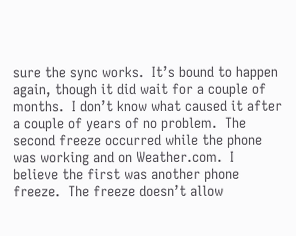sure the sync works.  It’s bound to happen again, though it did wait for a couple of months.  I don’t know what caused it after a couple of years of no problem.  The second freeze occurred while the phone was working and on Weather.com.  I believe the first was another phone freeze.  The freeze doesn’t allow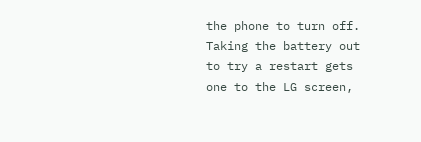the phone to turn off.  Taking the battery out to try a restart gets one to the LG screen,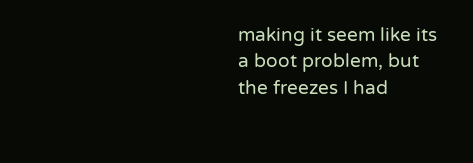making it seem like its a boot problem, but the freezes I had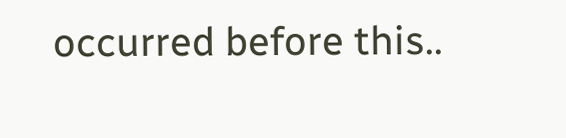occurred before this..